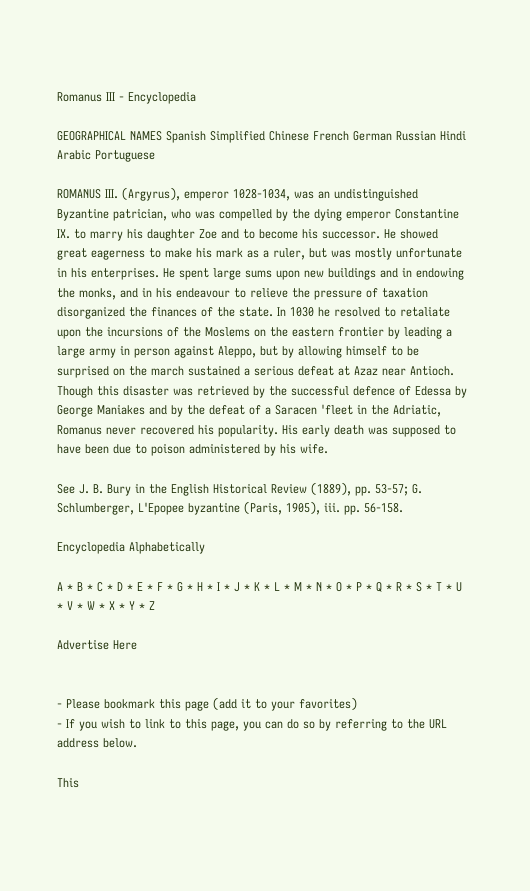Romanus III - Encyclopedia

GEOGRAPHICAL NAMES Spanish Simplified Chinese French German Russian Hindi Arabic Portuguese

ROMANUS III. (Argyrus), emperor 1028-1034, was an undistinguished Byzantine patrician, who was compelled by the dying emperor Constantine IX. to marry his daughter Zoe and to become his successor. He showed great eagerness to make his mark as a ruler, but was mostly unfortunate in his enterprises. He spent large sums upon new buildings and in endowing the monks, and in his endeavour to relieve the pressure of taxation disorganized the finances of the state. In 1030 he resolved to retaliate upon the incursions of the Moslems on the eastern frontier by leading a large army in person against Aleppo, but by allowing himself to be surprised on the march sustained a serious defeat at Azaz near Antioch. Though this disaster was retrieved by the successful defence of Edessa by George Maniakes and by the defeat of a Saracen 'fleet in the Adriatic, Romanus never recovered his popularity. His early death was supposed to have been due to poison administered by his wife.

See J. B. Bury in the English Historical Review (1889), pp. 53-57; G. Schlumberger, L'Epopee byzantine (Paris, 1905), iii. pp. 56-158.

Encyclopedia Alphabetically

A * B * C * D * E * F * G * H * I * J * K * L * M * N * O * P * Q * R * S * T * U * V * W * X * Y * Z

Advertise Here


- Please bookmark this page (add it to your favorites)
- If you wish to link to this page, you can do so by referring to the URL address below.

This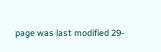page was last modified 29-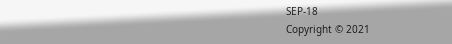SEP-18
Copyright © 2021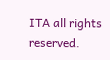ITA all rights reserved.